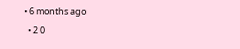• 6 months ago
  • 2 0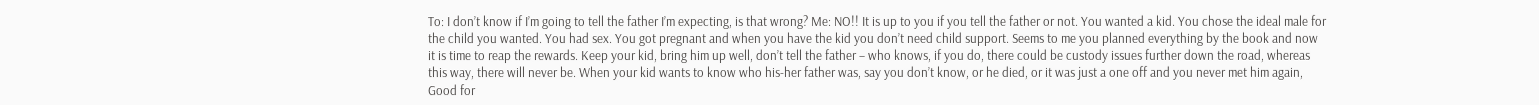To: I don’t know if I’m going to tell the father I’m expecting, is that wrong? Me: NO!! It is up to you if you tell the father or not. You wanted a kid. You chose the ideal male for the child you wanted. You had sex. You got pregnant and when you have the kid you don’t need child support. Seems to me you planned everything by the book and now it is time to reap the rewards. Keep your kid, bring him up well, don’t tell the father – who knows, if you do, there could be custody issues further down the road, whereas this way, there will never be. When your kid wants to know who his-her father was, say you don’t know, or he died, or it was just a one off and you never met him again, Good for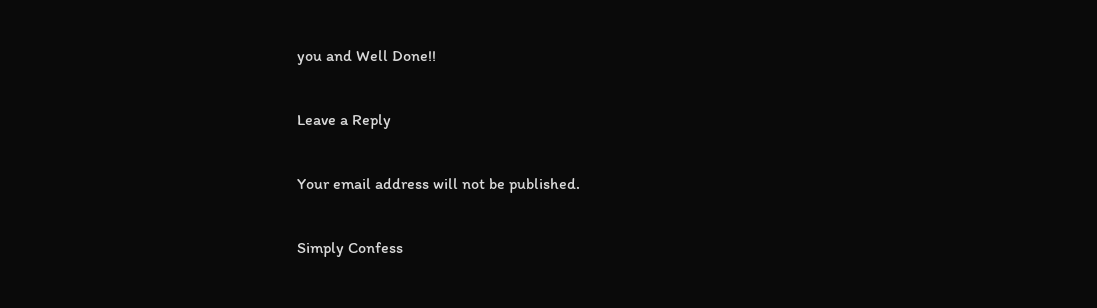you and Well Done!!

Leave a Reply

Your email address will not be published.

Simply Confess